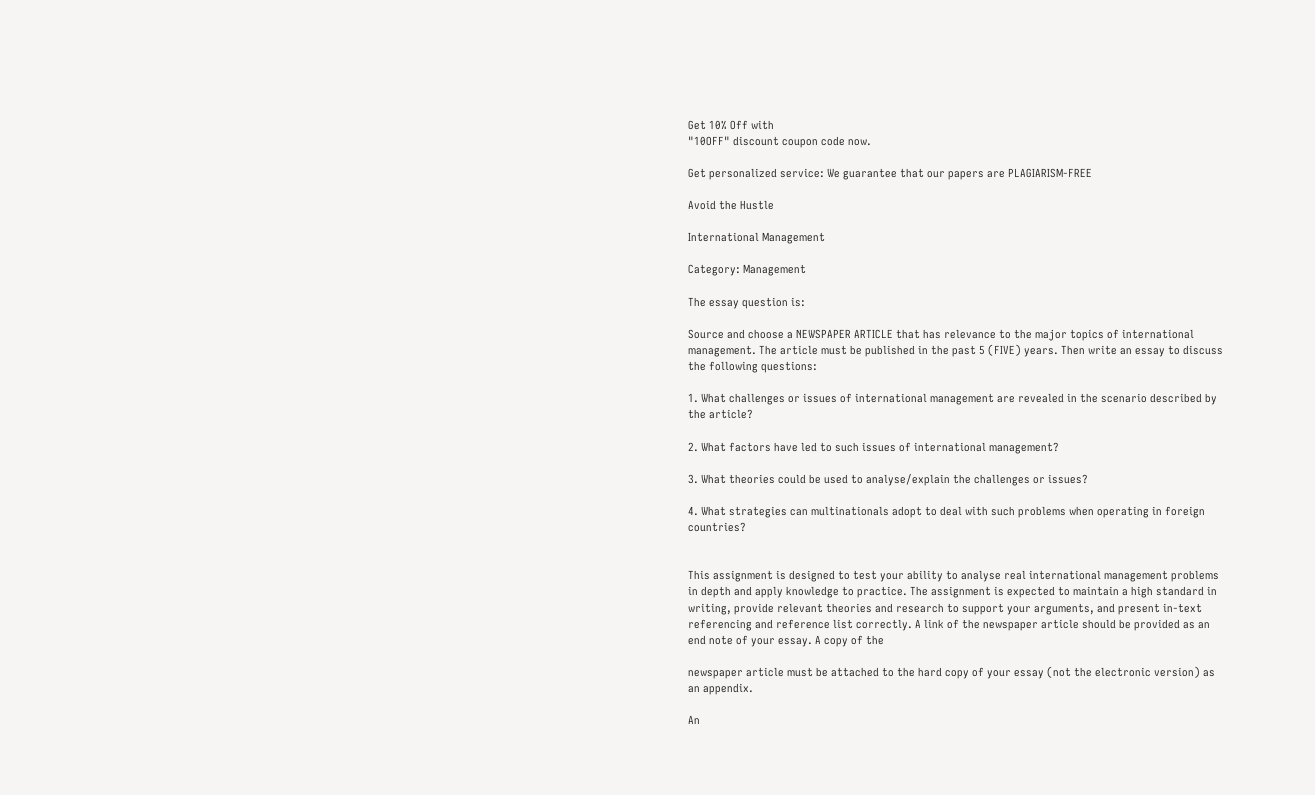Get 10% Off with
"10OFF" discount coupon code now.

Get personalized service: We guarantee that our papers are PLAGIARISM-FREE

Avoid the Hustle

International Management

Category: Management

The essay question is:

Source and choose a NEWSPAPER ARTICLE that has relevance to the major topics of international management. The article must be published in the past 5 (FIVE) years. Then write an essay to discuss the following questions:

1. What challenges or issues of international management are revealed in the scenario described by the article?

2. What factors have led to such issues of international management?

3. What theories could be used to analyse/explain the challenges or issues?

4. What strategies can multinationals adopt to deal with such problems when operating in foreign countries?


This assignment is designed to test your ability to analyse real international management problems in depth and apply knowledge to practice. The assignment is expected to maintain a high standard in writing, provide relevant theories and research to support your arguments, and present in-text referencing and reference list correctly. A link of the newspaper article should be provided as an end note of your essay. A copy of the

newspaper article must be attached to the hard copy of your essay (not the electronic version) as an appendix.

An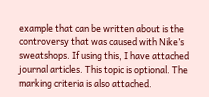example that can be written about is the controversy that was caused with Nike’s sweatshops. If using this, I have attached journal articles. This topic is optional. The marking criteria is also attached.